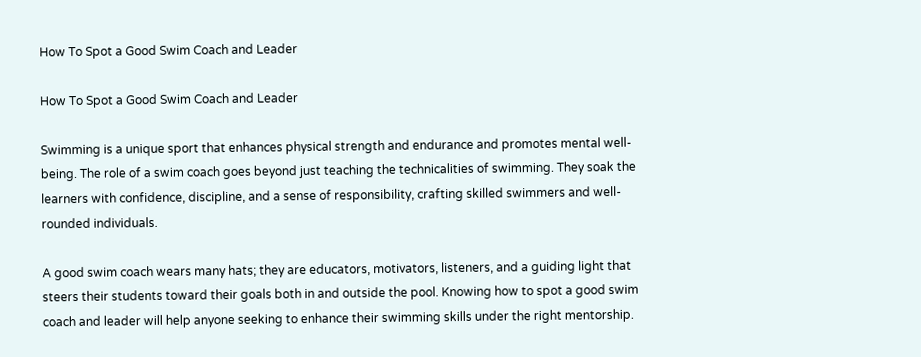How To Spot a Good Swim Coach and Leader

How To Spot a Good Swim Coach and Leader

Swimming is a unique sport that enhances physical strength and endurance and promotes mental well-being. The role of a swim coach goes beyond just teaching the technicalities of swimming. They soak the learners with confidence, discipline, and a sense of responsibility, crafting skilled swimmers and well-rounded individuals.

A good swim coach wears many hats; they are educators, motivators, listeners, and a guiding light that steers their students toward their goals both in and outside the pool. Knowing how to spot a good swim coach and leader will help anyone seeking to enhance their swimming skills under the right mentorship.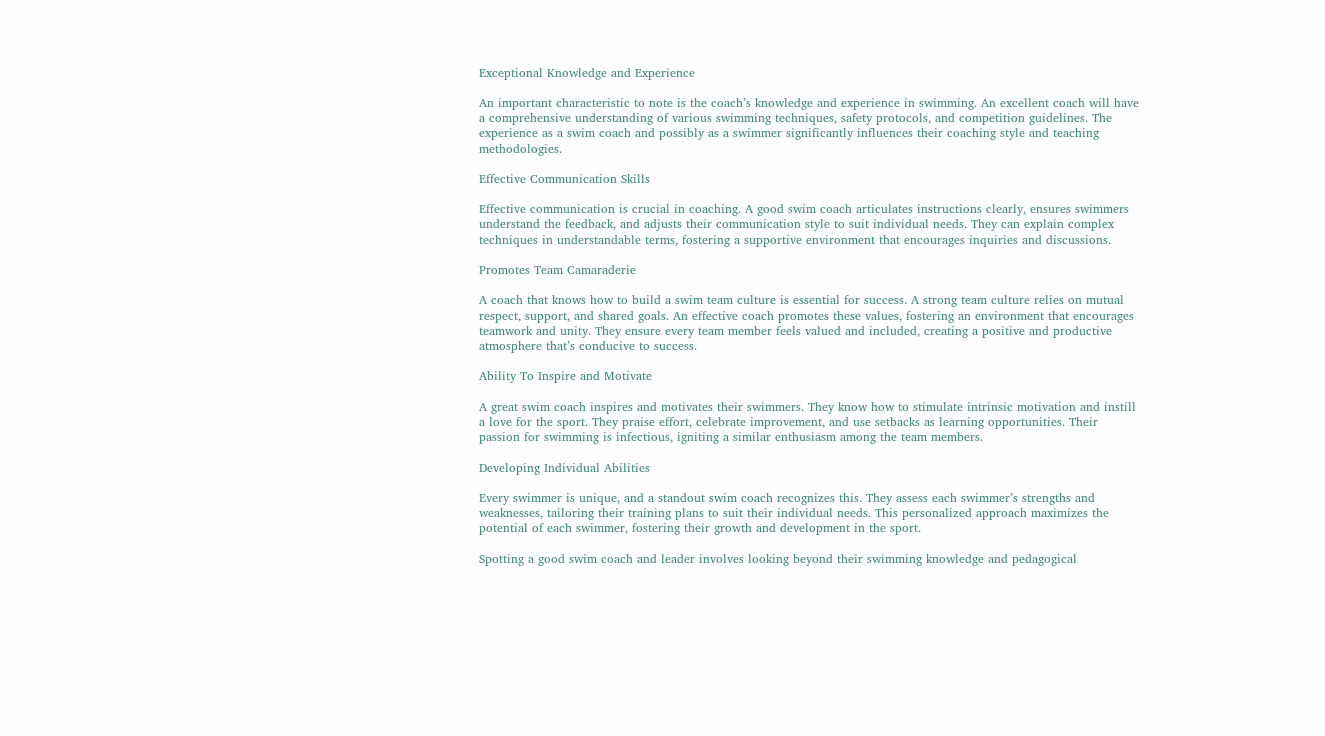Exceptional Knowledge and Experience

An important characteristic to note is the coach’s knowledge and experience in swimming. An excellent coach will have a comprehensive understanding of various swimming techniques, safety protocols, and competition guidelines. The experience as a swim coach and possibly as a swimmer significantly influences their coaching style and teaching methodologies.

Effective Communication Skills

Effective communication is crucial in coaching. A good swim coach articulates instructions clearly, ensures swimmers understand the feedback, and adjusts their communication style to suit individual needs. They can explain complex techniques in understandable terms, fostering a supportive environment that encourages inquiries and discussions.

Promotes Team Camaraderie

A coach that knows how to build a swim team culture is essential for success. A strong team culture relies on mutual respect, support, and shared goals. An effective coach promotes these values, fostering an environment that encourages teamwork and unity. They ensure every team member feels valued and included, creating a positive and productive atmosphere that’s conducive to success.

Ability To Inspire and Motivate

A great swim coach inspires and motivates their swimmers. They know how to stimulate intrinsic motivation and instill a love for the sport. They praise effort, celebrate improvement, and use setbacks as learning opportunities. Their passion for swimming is infectious, igniting a similar enthusiasm among the team members.

Developing Individual Abilities

Every swimmer is unique, and a standout swim coach recognizes this. They assess each swimmer’s strengths and weaknesses, tailoring their training plans to suit their individual needs. This personalized approach maximizes the potential of each swimmer, fostering their growth and development in the sport.

Spotting a good swim coach and leader involves looking beyond their swimming knowledge and pedagogical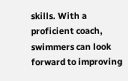skills. With a proficient coach, swimmers can look forward to improving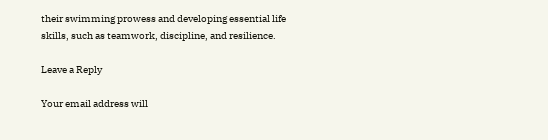their swimming prowess and developing essential life skills, such as teamwork, discipline, and resilience.

Leave a Reply

Your email address will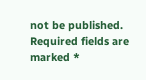not be published. Required fields are marked *